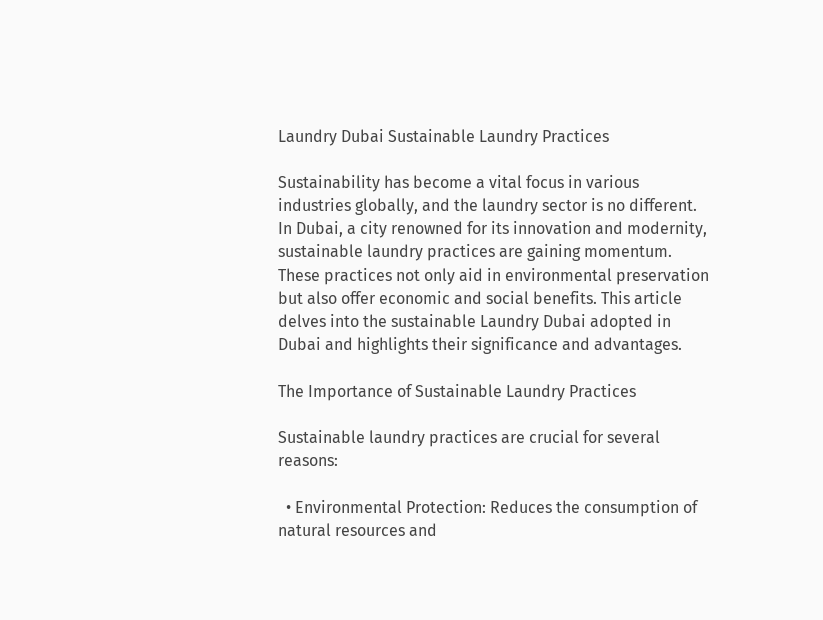Laundry Dubai Sustainable Laundry Practices

Sustainability has become a vital focus in various industries globally, and the laundry sector is no different. In Dubai, a city renowned for its innovation and modernity, sustainable laundry practices are gaining momentum. These practices not only aid in environmental preservation but also offer economic and social benefits. This article delves into the sustainable Laundry Dubai adopted in Dubai and highlights their significance and advantages.

The Importance of Sustainable Laundry Practices

Sustainable laundry practices are crucial for several reasons:

  • Environmental Protection: Reduces the consumption of natural resources and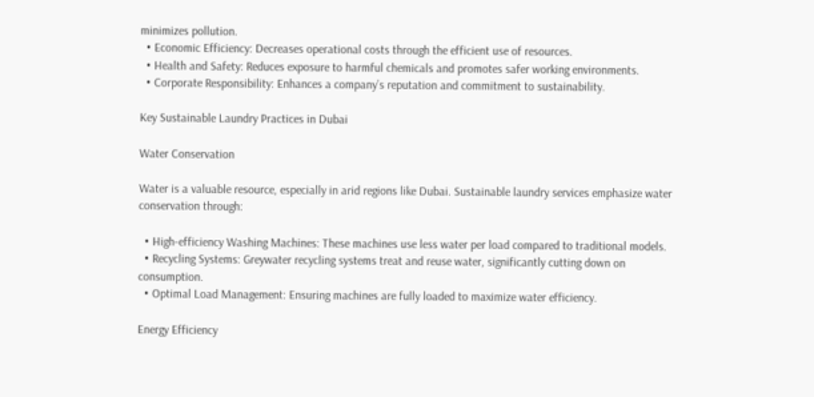minimizes pollution.
  • Economic Efficiency: Decreases operational costs through the efficient use of resources.
  • Health and Safety: Reduces exposure to harmful chemicals and promotes safer working environments.
  • Corporate Responsibility: Enhances a company’s reputation and commitment to sustainability.

Key Sustainable Laundry Practices in Dubai

Water Conservation

Water is a valuable resource, especially in arid regions like Dubai. Sustainable laundry services emphasize water conservation through:

  • High-efficiency Washing Machines: These machines use less water per load compared to traditional models.
  • Recycling Systems: Greywater recycling systems treat and reuse water, significantly cutting down on consumption.
  • Optimal Load Management: Ensuring machines are fully loaded to maximize water efficiency.

Energy Efficiency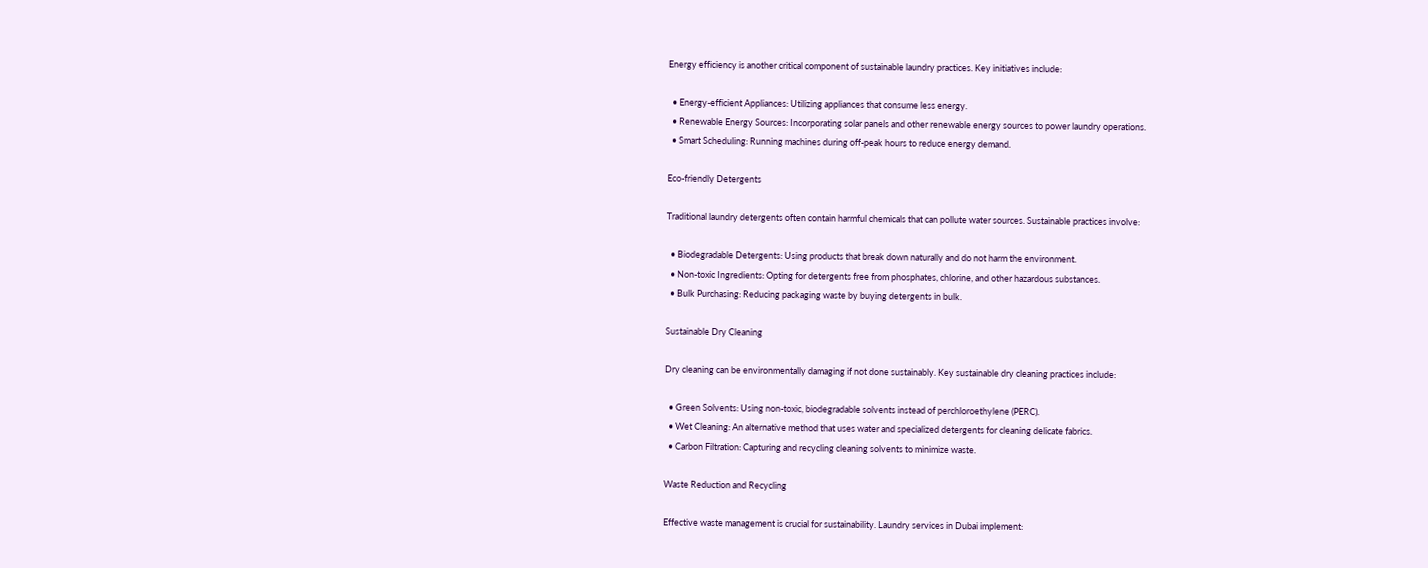Energy efficiency is another critical component of sustainable laundry practices. Key initiatives include:

  • Energy-efficient Appliances: Utilizing appliances that consume less energy.
  • Renewable Energy Sources: Incorporating solar panels and other renewable energy sources to power laundry operations.
  • Smart Scheduling: Running machines during off-peak hours to reduce energy demand.

Eco-friendly Detergents

Traditional laundry detergents often contain harmful chemicals that can pollute water sources. Sustainable practices involve:

  • Biodegradable Detergents: Using products that break down naturally and do not harm the environment.
  • Non-toxic Ingredients: Opting for detergents free from phosphates, chlorine, and other hazardous substances.
  • Bulk Purchasing: Reducing packaging waste by buying detergents in bulk.

Sustainable Dry Cleaning

Dry cleaning can be environmentally damaging if not done sustainably. Key sustainable dry cleaning practices include:

  • Green Solvents: Using non-toxic, biodegradable solvents instead of perchloroethylene (PERC).
  • Wet Cleaning: An alternative method that uses water and specialized detergents for cleaning delicate fabrics.
  • Carbon Filtration: Capturing and recycling cleaning solvents to minimize waste.

Waste Reduction and Recycling

Effective waste management is crucial for sustainability. Laundry services in Dubai implement: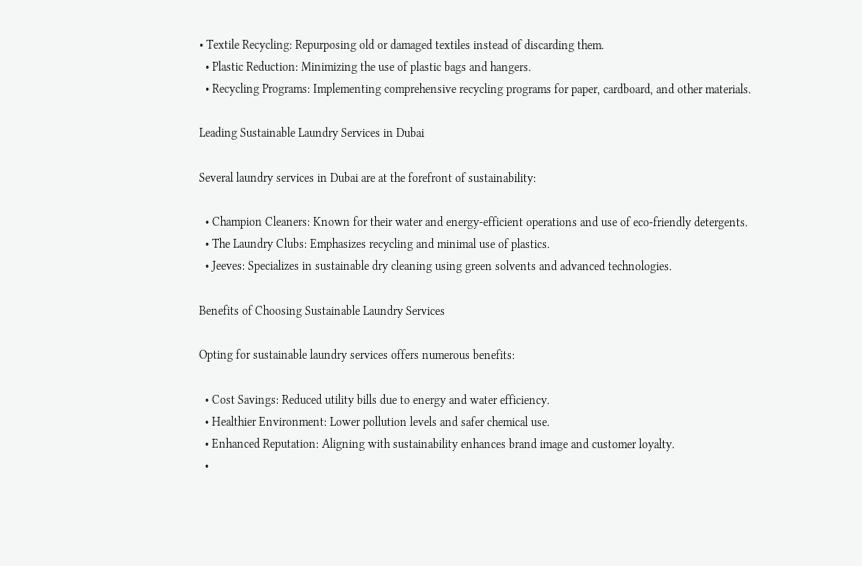• Textile Recycling: Repurposing old or damaged textiles instead of discarding them.
  • Plastic Reduction: Minimizing the use of plastic bags and hangers.
  • Recycling Programs: Implementing comprehensive recycling programs for paper, cardboard, and other materials.

Leading Sustainable Laundry Services in Dubai

Several laundry services in Dubai are at the forefront of sustainability:

  • Champion Cleaners: Known for their water and energy-efficient operations and use of eco-friendly detergents.
  • The Laundry Clubs: Emphasizes recycling and minimal use of plastics.
  • Jeeves: Specializes in sustainable dry cleaning using green solvents and advanced technologies.

Benefits of Choosing Sustainable Laundry Services

Opting for sustainable laundry services offers numerous benefits:

  • Cost Savings: Reduced utility bills due to energy and water efficiency.
  • Healthier Environment: Lower pollution levels and safer chemical use.
  • Enhanced Reputation: Aligning with sustainability enhances brand image and customer loyalty.
  •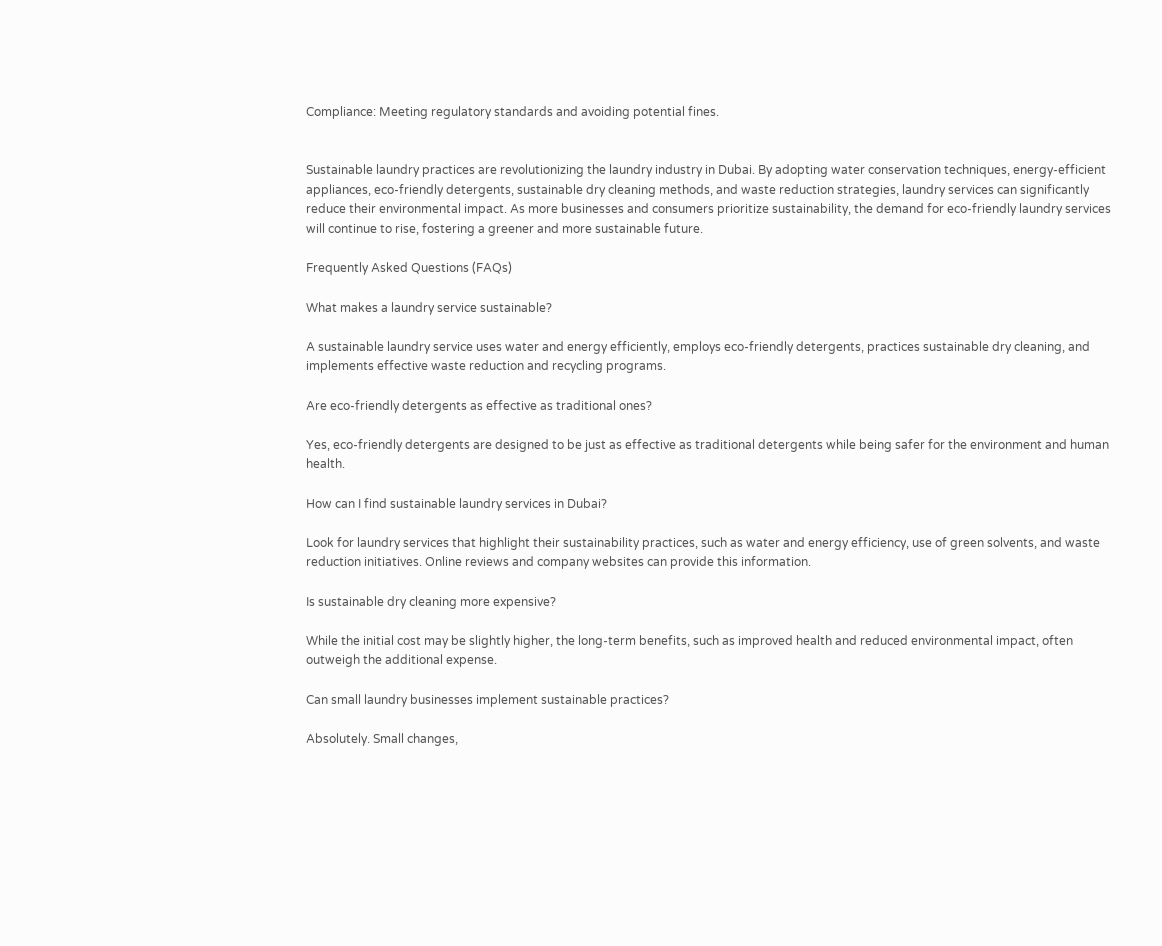Compliance: Meeting regulatory standards and avoiding potential fines.


Sustainable laundry practices are revolutionizing the laundry industry in Dubai. By adopting water conservation techniques, energy-efficient appliances, eco-friendly detergents, sustainable dry cleaning methods, and waste reduction strategies, laundry services can significantly reduce their environmental impact. As more businesses and consumers prioritize sustainability, the demand for eco-friendly laundry services will continue to rise, fostering a greener and more sustainable future.

Frequently Asked Questions (FAQs)

What makes a laundry service sustainable?

A sustainable laundry service uses water and energy efficiently, employs eco-friendly detergents, practices sustainable dry cleaning, and implements effective waste reduction and recycling programs.

Are eco-friendly detergents as effective as traditional ones?

Yes, eco-friendly detergents are designed to be just as effective as traditional detergents while being safer for the environment and human health.

How can I find sustainable laundry services in Dubai?

Look for laundry services that highlight their sustainability practices, such as water and energy efficiency, use of green solvents, and waste reduction initiatives. Online reviews and company websites can provide this information.

Is sustainable dry cleaning more expensive?

While the initial cost may be slightly higher, the long-term benefits, such as improved health and reduced environmental impact, often outweigh the additional expense.

Can small laundry businesses implement sustainable practices?

Absolutely. Small changes,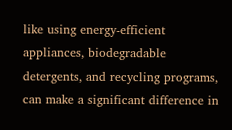like using energy-efficient appliances, biodegradable detergents, and recycling programs, can make a significant difference in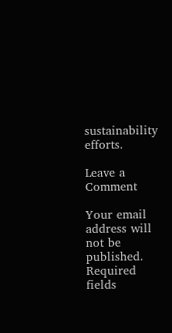sustainability efforts.

Leave a Comment

Your email address will not be published. Required fields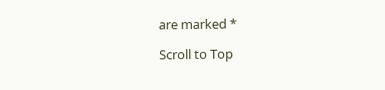are marked *

Scroll to Top